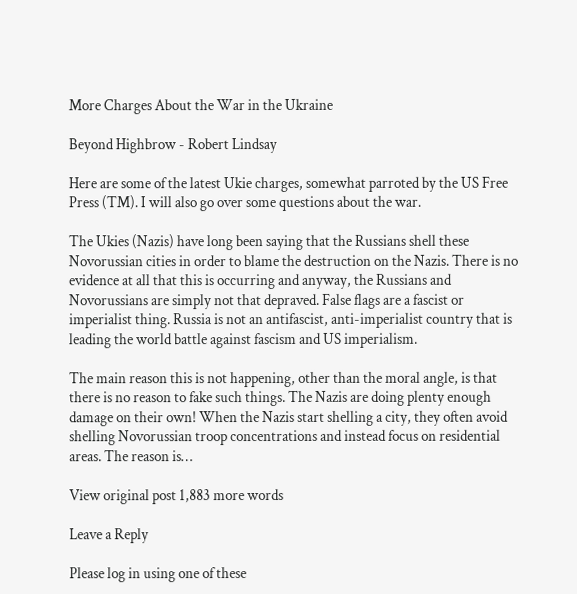More Charges About the War in the Ukraine

Beyond Highbrow - Robert Lindsay

Here are some of the latest Ukie charges, somewhat parroted by the US Free Press (TM). I will also go over some questions about the war.

The Ukies (Nazis) have long been saying that the Russians shell these Novorussian cities in order to blame the destruction on the Nazis. There is no evidence at all that this is occurring and anyway, the Russians and Novorussians are simply not that depraved. False flags are a fascist or imperialist thing. Russia is not an antifascist, anti-imperialist country that is leading the world battle against fascism and US imperialism.

The main reason this is not happening, other than the moral angle, is that there is no reason to fake such things. The Nazis are doing plenty enough damage on their own! When the Nazis start shelling a city, they often avoid shelling Novorussian troop concentrations and instead focus on residential areas. The reason is…

View original post 1,883 more words

Leave a Reply

Please log in using one of these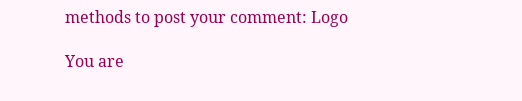methods to post your comment: Logo

You are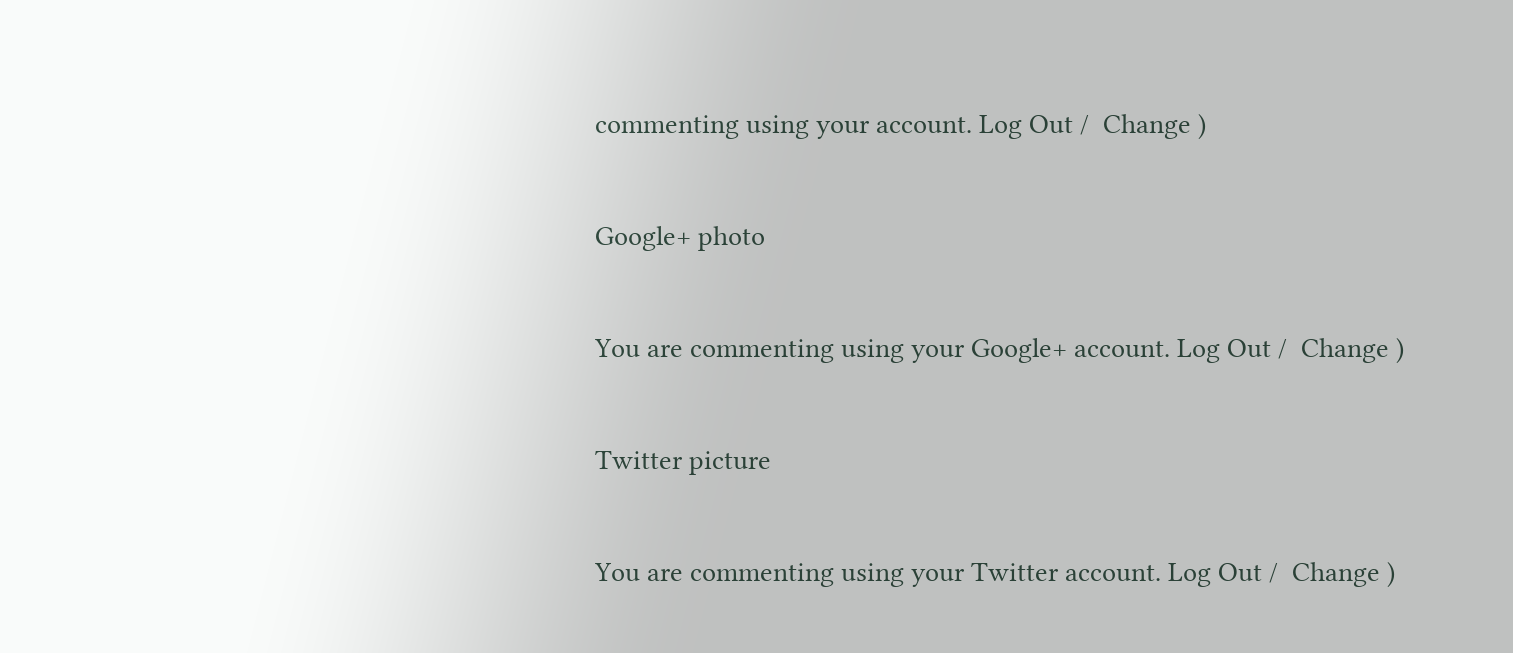commenting using your account. Log Out /  Change )

Google+ photo

You are commenting using your Google+ account. Log Out /  Change )

Twitter picture

You are commenting using your Twitter account. Log Out /  Change )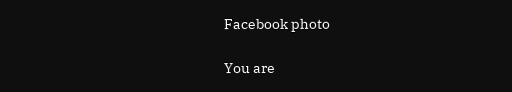Facebook photo

You are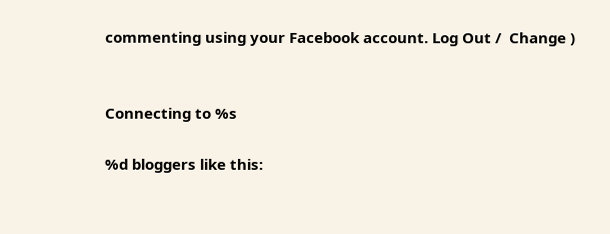commenting using your Facebook account. Log Out /  Change )


Connecting to %s

%d bloggers like this: